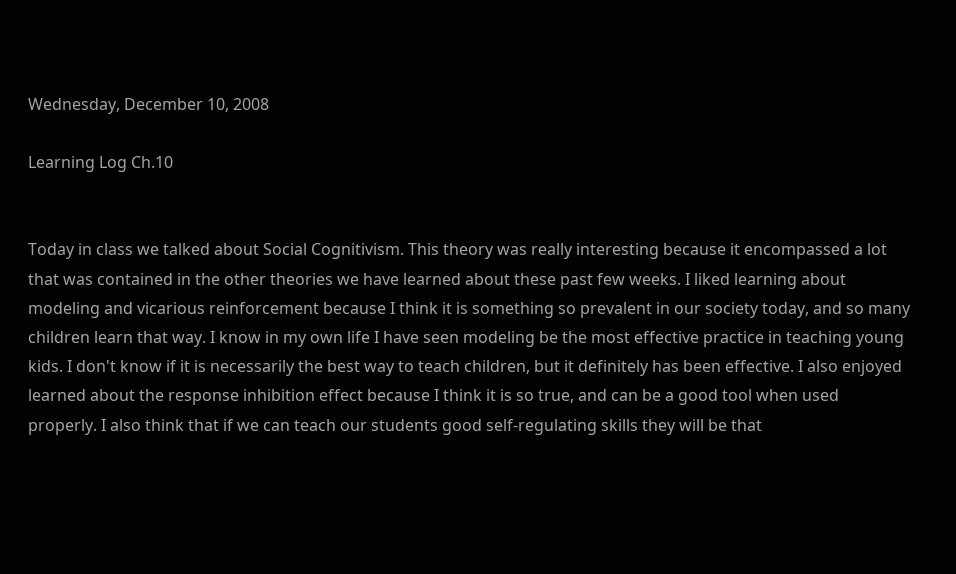Wednesday, December 10, 2008

Learning Log Ch.10


Today in class we talked about Social Cognitivism. This theory was really interesting because it encompassed a lot that was contained in the other theories we have learned about these past few weeks. I liked learning about modeling and vicarious reinforcement because I think it is something so prevalent in our society today, and so many children learn that way. I know in my own life I have seen modeling be the most effective practice in teaching young kids. I don't know if it is necessarily the best way to teach children, but it definitely has been effective. I also enjoyed learned about the response inhibition effect because I think it is so true, and can be a good tool when used properly. I also think that if we can teach our students good self-regulating skills they will be that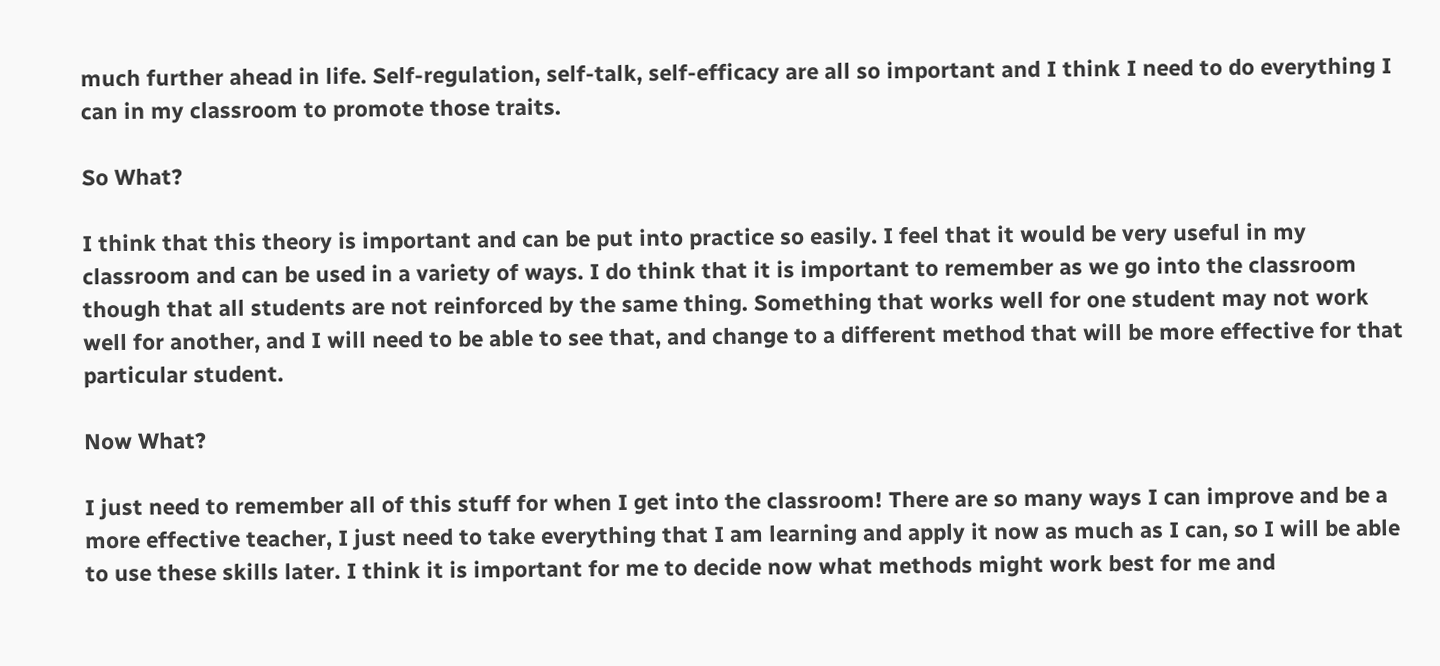much further ahead in life. Self-regulation, self-talk, self-efficacy are all so important and I think I need to do everything I can in my classroom to promote those traits.

So What?

I think that this theory is important and can be put into practice so easily. I feel that it would be very useful in my classroom and can be used in a variety of ways. I do think that it is important to remember as we go into the classroom though that all students are not reinforced by the same thing. Something that works well for one student may not work well for another, and I will need to be able to see that, and change to a different method that will be more effective for that particular student.

Now What?

I just need to remember all of this stuff for when I get into the classroom! There are so many ways I can improve and be a more effective teacher, I just need to take everything that I am learning and apply it now as much as I can, so I will be able to use these skills later. I think it is important for me to decide now what methods might work best for me and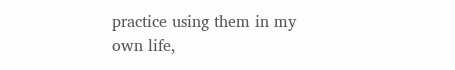practice using them in my own life,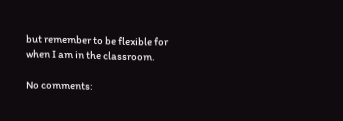but remember to be flexible for when I am in the classroom.

No comments: